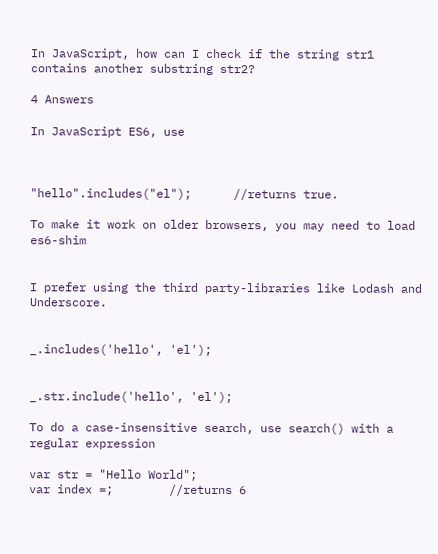In JavaScript, how can I check if the string str1 contains another substring str2?

4 Answers

In JavaScript ES6, use



"hello".includes("el");      //returns true.

To make it work on older browsers, you may need to load es6-shim


I prefer using the third party-libraries like Lodash and Underscore.


_.includes('hello', 'el');


_.str.include('hello', 'el');

To do a case-insensitive search, use search() with a regular expression

var str = "Hello World";
var index =;        //returns 6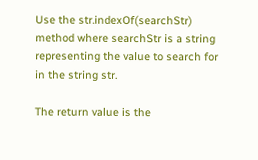Use the str.indexOf(searchStr) method where searchStr is a string representing the value to search for in the string str.

The return value is the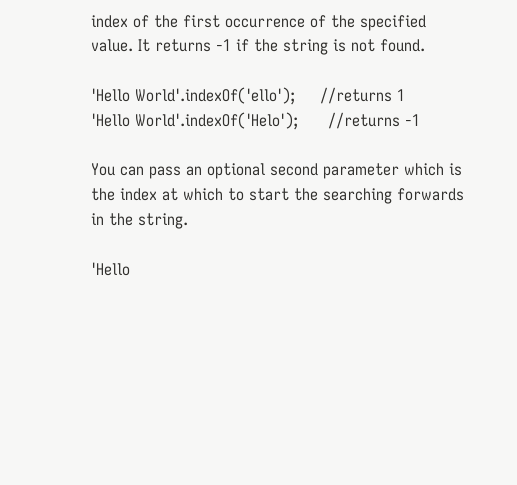index of the first occurrence of the specified value. It returns -1 if the string is not found.

'Hello World'.indexOf('ello');     //returns 1
'Hello World'.indexOf('Helo');      //returns -1

You can pass an optional second parameter which is the index at which to start the searching forwards in the string.

'Hello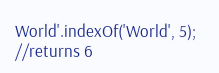World'.indexOf('World', 5);  //returns 6